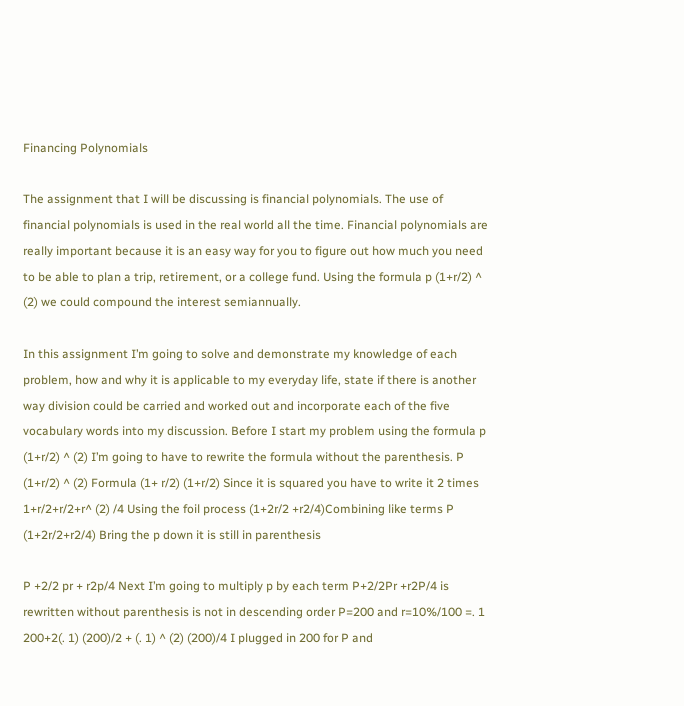Financing Polynomials

The assignment that I will be discussing is financial polynomials. The use of financial polynomials is used in the real world all the time. Financial polynomials are really important because it is an easy way for you to figure out how much you need to be able to plan a trip, retirement, or a college fund. Using the formula p (1+r/2) ^ (2) we could compound the interest semiannually.

In this assignment I’m going to solve and demonstrate my knowledge of each problem, how and why it is applicable to my everyday life, state if there is another way division could be carried and worked out and incorporate each of the five vocabulary words into my discussion. Before I start my problem using the formula p (1+r/2) ^ (2) I’m going to have to rewrite the formula without the parenthesis. P (1+r/2) ^ (2) Formula (1+ r/2) (1+r/2) Since it is squared you have to write it 2 times 1+r/2+r/2+r^ (2) /4 Using the foil process (1+2r/2 +r2/4)Combining like terms P (1+2r/2+r2/4) Bring the p down it is still in parenthesis

P +2/2 pr + r2p/4 Next I’m going to multiply p by each term P+2/2Pr +r2P/4 is rewritten without parenthesis is not in descending order P=200 and r=10%/100 =. 1 200+2(. 1) (200)/2 + (. 1) ^ (2) (200)/4 I plugged in 200 for P and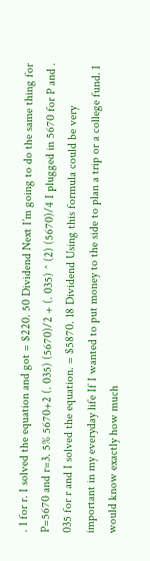. 1 for r. I solved the equation and got = $220. 50 Dividend Next I’m going to do the same thing for P=5670 and r=3. 5% 5670+2 (. 035) (5670)/2 + (. 035) ^ (2) (5670)/4 I plugged in 5670 for P and . 035 for r and I solved the equation. = $5870. 18 Dividend Using this formula could be very important in my everyday life If I wanted to put money to the side to plan a trip or a college fund. I would know exactly how much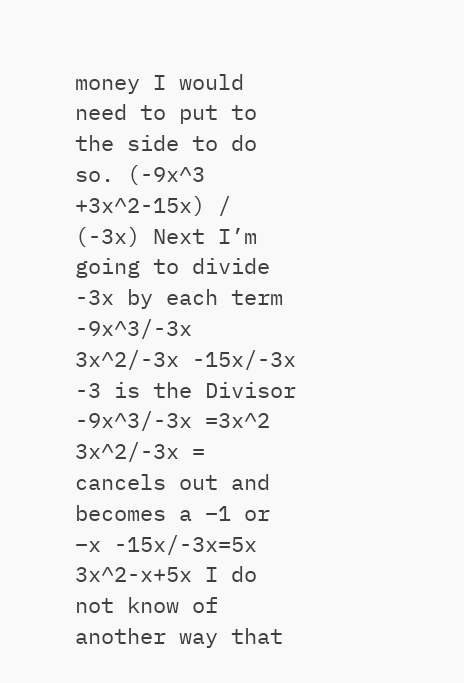money I would need to put to the side to do so. (-9x^3 +3x^2-15x) / (-3x) Next I’m going to divide -3x by each term -9x^3/-3x 3x^2/-3x -15x/-3x -3 is the Divisor -9x^3/-3x =3x^2 3x^2/-3x = cancels out and becomes a –1 or –x -15x/-3x=5x 3x^2-x+5x I do not know of another way that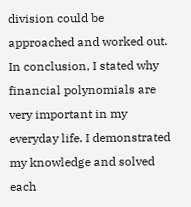division could be approached and worked out. In conclusion, I stated why financial polynomials are very important in my everyday life. I demonstrated my knowledge and solved each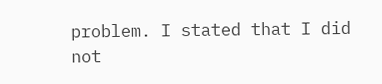problem. I stated that I did not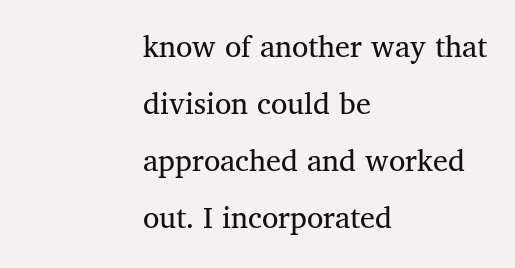know of another way that division could be approached and worked out. I incorporated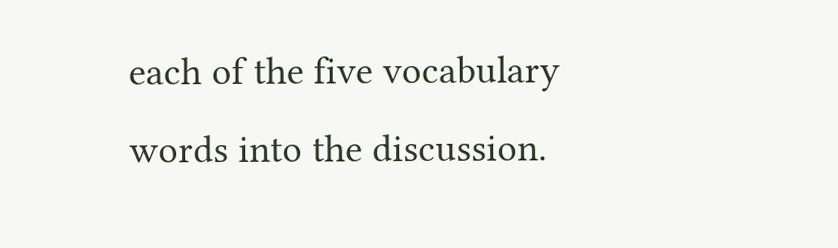each of the five vocabulary words into the discussion.